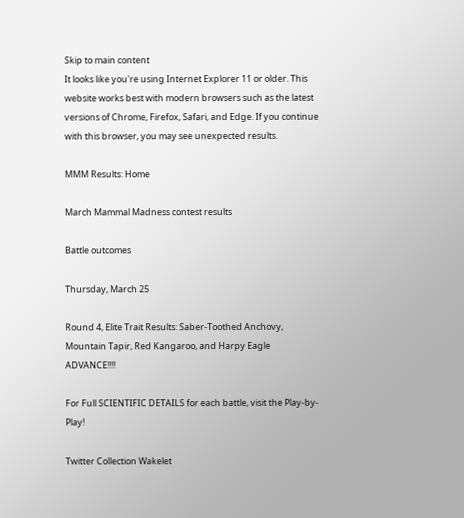Skip to main content
It looks like you're using Internet Explorer 11 or older. This website works best with modern browsers such as the latest versions of Chrome, Firefox, Safari, and Edge. If you continue with this browser, you may see unexpected results.

MMM Results: Home

March Mammal Madness contest results

Battle outcomes

Thursday, March 25

Round 4, Elite Trait Results: Saber-Toothed Anchovy, Mountain Tapir, Red Kangaroo, and Harpy Eagle ADVANCE!!!!

For Full SCIENTIFIC DETAILS for each battle, visit the Play-by-Play!

Twitter Collection Wakelet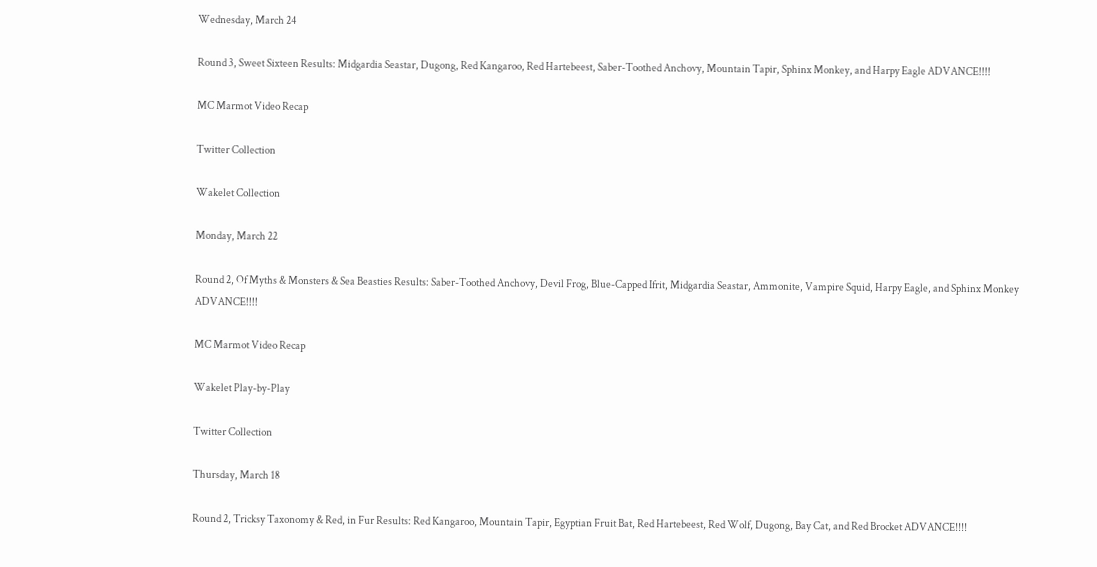Wednesday, March 24

Round 3, Sweet Sixteen Results: Midgardia Seastar, Dugong, Red Kangaroo, Red Hartebeest, Saber-Toothed Anchovy, Mountain Tapir, Sphinx Monkey, and Harpy Eagle ADVANCE!!!!

MC Marmot Video Recap

Twitter Collection

Wakelet Collection

Monday, March 22

Round 2, Of Myths & Monsters & Sea Beasties Results: Saber-Toothed Anchovy, Devil Frog, Blue-Capped Ifrit, Midgardia Seastar, Ammonite, Vampire Squid, Harpy Eagle, and Sphinx Monkey ADVANCE!!!!

MC Marmot Video Recap

Wakelet Play-by-Play

Twitter Collection

Thursday, March 18

Round 2, Tricksy Taxonomy & Red, in Fur Results: Red Kangaroo, Mountain Tapir, Egyptian Fruit Bat, Red Hartebeest, Red Wolf, Dugong, Bay Cat, and Red Brocket ADVANCE!!!!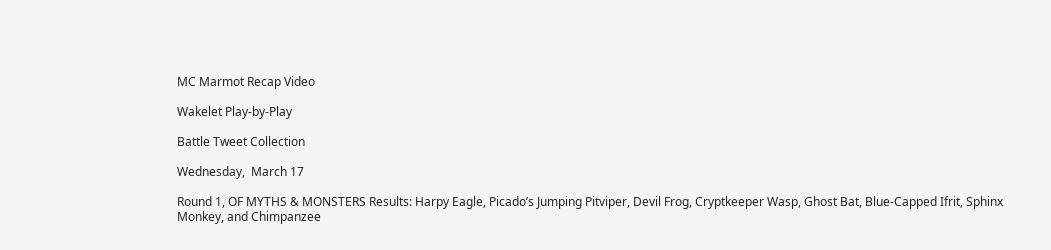MC Marmot Recap Video

Wakelet Play-by-Play

Battle Tweet Collection

Wednesday,  March 17

Round 1, OF MYTHS & MONSTERS Results: Harpy Eagle, Picado’s Jumping Pitviper, Devil Frog, Cryptkeeper Wasp, Ghost Bat, Blue-Capped Ifrit, Sphinx Monkey, and Chimpanzee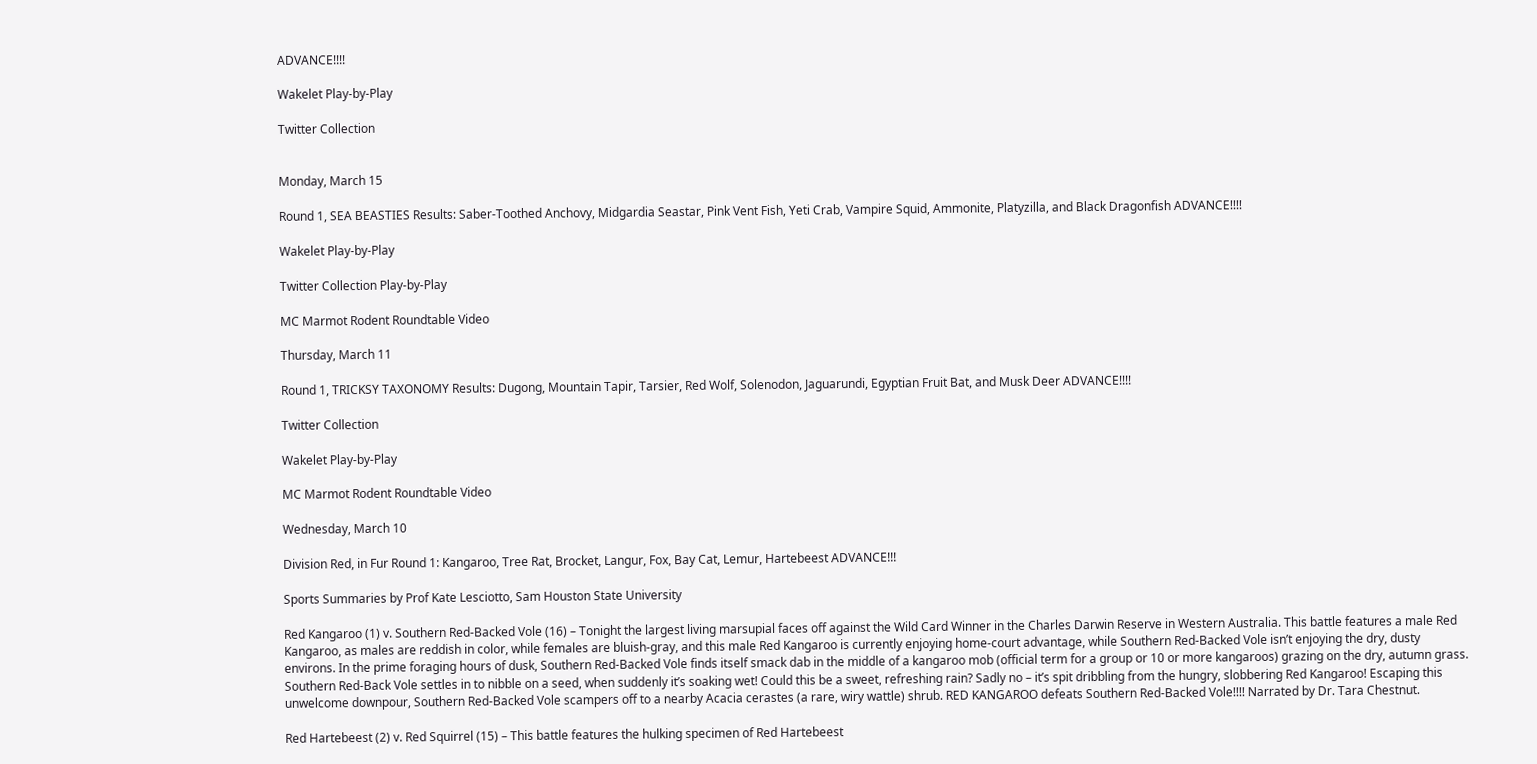ADVANCE!!!!

Wakelet Play-by-Play

Twitter Collection


Monday, March 15

Round 1, SEA BEASTIES Results: Saber-Toothed Anchovy, Midgardia Seastar, Pink Vent Fish, Yeti Crab, Vampire Squid, Ammonite, Platyzilla, and Black Dragonfish ADVANCE!!!!

Wakelet Play-by-Play

Twitter Collection Play-by-Play

MC Marmot Rodent Roundtable Video

Thursday, March 11

Round 1, TRICKSY TAXONOMY Results: Dugong, Mountain Tapir, Tarsier, Red Wolf, Solenodon, Jaguarundi, Egyptian Fruit Bat, and Musk Deer ADVANCE!!!!

Twitter Collection

Wakelet Play-by-Play

MC Marmot Rodent Roundtable Video

Wednesday, March 10

Division Red, in Fur Round 1: Kangaroo, Tree Rat, Brocket, Langur, Fox, Bay Cat, Lemur, Hartebeest ADVANCE!!!

Sports Summaries by Prof Kate Lesciotto, Sam Houston State University

Red Kangaroo (1) v. Southern Red-Backed Vole (16) – Tonight the largest living marsupial faces off against the Wild Card Winner in the Charles Darwin Reserve in Western Australia. This battle features a male Red Kangaroo, as males are reddish in color, while females are bluish-gray, and this male Red Kangaroo is currently enjoying home-court advantage, while Southern Red-Backed Vole isn’t enjoying the dry, dusty environs. In the prime foraging hours of dusk, Southern Red-Backed Vole finds itself smack dab in the middle of a kangaroo mob (official term for a group or 10 or more kangaroos) grazing on the dry, autumn grass. Southern Red-Back Vole settles in to nibble on a seed, when suddenly it’s soaking wet! Could this be a sweet, refreshing rain? Sadly no – it’s spit dribbling from the hungry, slobbering Red Kangaroo! Escaping this unwelcome downpour, Southern Red-Backed Vole scampers off to a nearby Acacia cerastes (a rare, wiry wattle) shrub. RED KANGAROO defeats Southern Red-Backed Vole!!!! Narrated by Dr. Tara Chestnut.

Red Hartebeest (2) v. Red Squirrel (15) – This battle features the hulking specimen of Red Hartebeest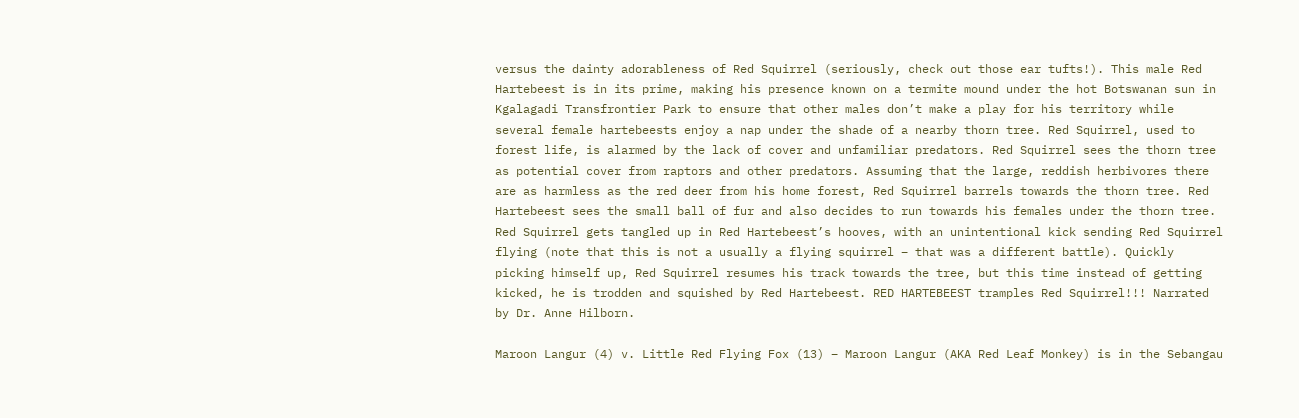versus the dainty adorableness of Red Squirrel (seriously, check out those ear tufts!). This male Red Hartebeest is in its prime, making his presence known on a termite mound under the hot Botswanan sun in Kgalagadi Transfrontier Park to ensure that other males don’t make a play for his territory while several female hartebeests enjoy a nap under the shade of a nearby thorn tree. Red Squirrel, used to forest life, is alarmed by the lack of cover and unfamiliar predators. Red Squirrel sees the thorn tree as potential cover from raptors and other predators. Assuming that the large, reddish herbivores there are as harmless as the red deer from his home forest, Red Squirrel barrels towards the thorn tree. Red Hartebeest sees the small ball of fur and also decides to run towards his females under the thorn tree. Red Squirrel gets tangled up in Red Hartebeest’s hooves, with an unintentional kick sending Red Squirrel flying (note that this is not a usually a flying squirrel – that was a different battle). Quickly picking himself up, Red Squirrel resumes his track towards the tree, but this time instead of getting kicked, he is trodden and squished by Red Hartebeest. RED HARTEBEEST tramples Red Squirrel!!! Narrated by Dr. Anne Hilborn.

Maroon Langur (4) v. Little Red Flying Fox (13) – Maroon Langur (AKA Red Leaf Monkey) is in the Sebangau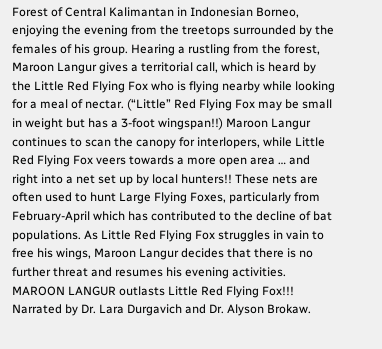Forest of Central Kalimantan in Indonesian Borneo, enjoying the evening from the treetops surrounded by the females of his group. Hearing a rustling from the forest, Maroon Langur gives a territorial call, which is heard by the Little Red Flying Fox who is flying nearby while looking for a meal of nectar. (“Little” Red Flying Fox may be small in weight but has a 3-foot wingspan!!) Maroon Langur continues to scan the canopy for interlopers, while Little Red Flying Fox veers towards a more open area … and right into a net set up by local hunters!! These nets are often used to hunt Large Flying Foxes, particularly from February-April which has contributed to the decline of bat populations. As Little Red Flying Fox struggles in vain to free his wings, Maroon Langur decides that there is no further threat and resumes his evening activities. MAROON LANGUR outlasts Little Red Flying Fox!!! Narrated by Dr. Lara Durgavich and Dr. Alyson Brokaw.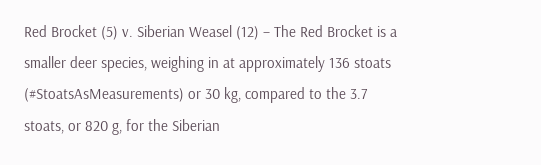Red Brocket (5) v. Siberian Weasel (12) – The Red Brocket is a smaller deer species, weighing in at approximately 136 stoats (#StoatsAsMeasurements) or 30 kg, compared to the 3.7 stoats, or 820 g, for the Siberian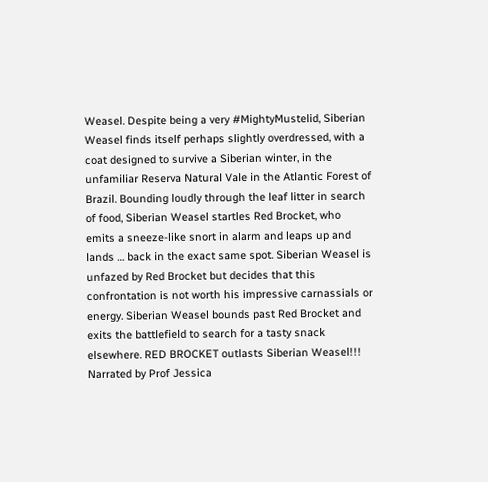Weasel. Despite being a very #MightyMustelid, Siberian Weasel finds itself perhaps slightly overdressed, with a coat designed to survive a Siberian winter, in the unfamiliar Reserva Natural Vale in the Atlantic Forest of Brazil. Bounding loudly through the leaf litter in search of food, Siberian Weasel startles Red Brocket, who emits a sneeze-like snort in alarm and leaps up and lands … back in the exact same spot. Siberian Weasel is unfazed by Red Brocket but decides that this confrontation is not worth his impressive carnassials or energy. Siberian Weasel bounds past Red Brocket and exits the battlefield to search for a tasty snack elsewhere. RED BROCKET outlasts Siberian Weasel!!! Narrated by Prof Jessica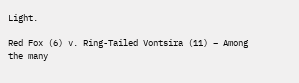Light.

Red Fox (6) v. Ring-Tailed Vontsira (11) – Among the many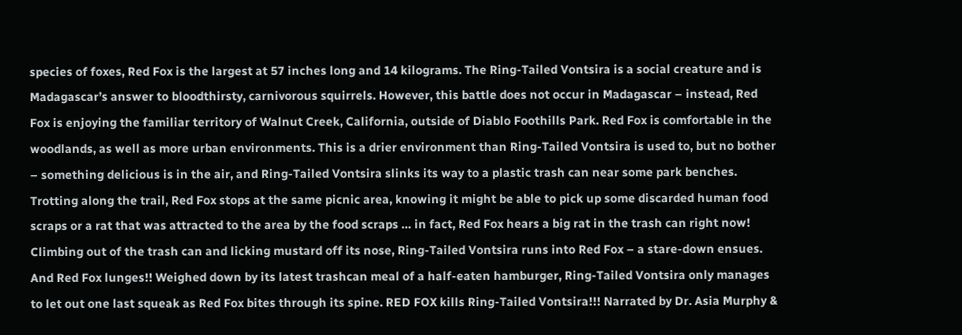species of foxes, Red Fox is the largest at 57 inches long and 14 kilograms. The Ring-Tailed Vontsira is a social creature and is Madagascar’s answer to bloodthirsty, carnivorous squirrels. However, this battle does not occur in Madagascar – instead, Red Fox is enjoying the familiar territory of Walnut Creek, California, outside of Diablo Foothills Park. Red Fox is comfortable in the woodlands, as well as more urban environments. This is a drier environment than Ring-Tailed Vontsira is used to, but no bother – something delicious is in the air, and Ring-Tailed Vontsira slinks its way to a plastic trash can near some park benches. Trotting along the trail, Red Fox stops at the same picnic area, knowing it might be able to pick up some discarded human food scraps or a rat that was attracted to the area by the food scraps … in fact, Red Fox hears a big rat in the trash can right now! Climbing out of the trash can and licking mustard off its nose, Ring-Tailed Vontsira runs into Red Fox – a stare-down ensues. And Red Fox lunges!! Weighed down by its latest trashcan meal of a half-eaten hamburger, Ring-Tailed Vontsira only manages to let out one last squeak as Red Fox bites through its spine. RED FOX kills Ring-Tailed Vontsira!!! Narrated by Dr. Asia Murphy &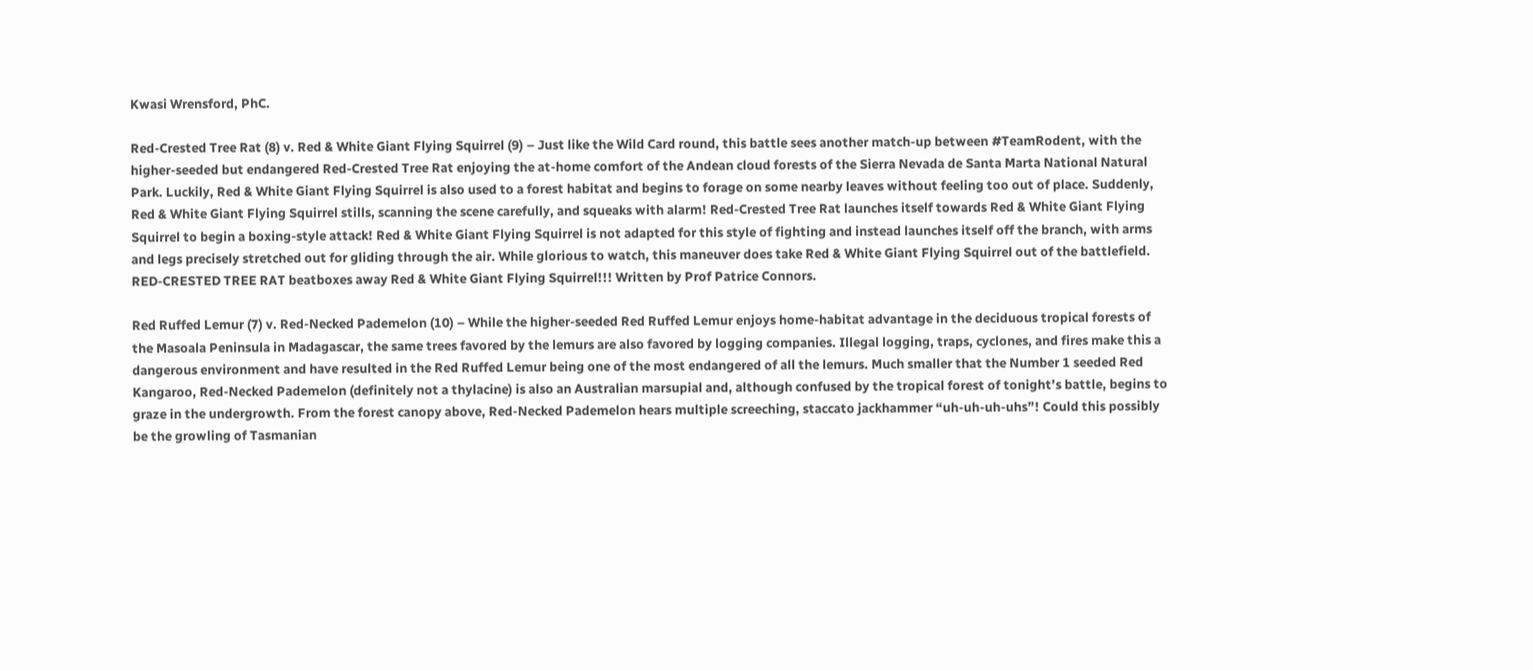Kwasi Wrensford, PhC.

Red-Crested Tree Rat (8) v. Red & White Giant Flying Squirrel (9) – Just like the Wild Card round, this battle sees another match-up between #TeamRodent, with the higher-seeded but endangered Red-Crested Tree Rat enjoying the at-home comfort of the Andean cloud forests of the Sierra Nevada de Santa Marta National Natural Park. Luckily, Red & White Giant Flying Squirrel is also used to a forest habitat and begins to forage on some nearby leaves without feeling too out of place. Suddenly, Red & White Giant Flying Squirrel stills, scanning the scene carefully, and squeaks with alarm! Red-Crested Tree Rat launches itself towards Red & White Giant Flying Squirrel to begin a boxing-style attack! Red & White Giant Flying Squirrel is not adapted for this style of fighting and instead launches itself off the branch, with arms and legs precisely stretched out for gliding through the air. While glorious to watch, this maneuver does take Red & White Giant Flying Squirrel out of the battlefield. RED-CRESTED TREE RAT beatboxes away Red & White Giant Flying Squirrel!!! Written by Prof Patrice Connors.

Red Ruffed Lemur (7) v. Red-Necked Pademelon (10) – While the higher-seeded Red Ruffed Lemur enjoys home-habitat advantage in the deciduous tropical forests of the Masoala Peninsula in Madagascar, the same trees favored by the lemurs are also favored by logging companies. Illegal logging, traps, cyclones, and fires make this a dangerous environment and have resulted in the Red Ruffed Lemur being one of the most endangered of all the lemurs. Much smaller that the Number 1 seeded Red Kangaroo, Red-Necked Pademelon (definitely not a thylacine) is also an Australian marsupial and, although confused by the tropical forest of tonight’s battle, begins to graze in the undergrowth. From the forest canopy above, Red-Necked Pademelon hears multiple screeching, staccato jackhammer “uh-uh-uh-uhs”! Could this possibly be the growling of Tasmanian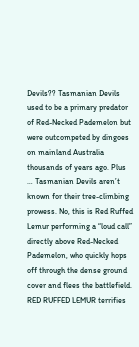Devils?? Tasmanian Devils used to be a primary predator of Red-Necked Pademelon but were outcompeted by dingoes on mainland Australia thousands of years ago. Plus … Tasmanian Devils aren’t known for their tree-climbing prowess. No, this is Red Ruffed Lemur performing a “loud call” directly above Red-Necked Pademelon, who quickly hops off through the dense ground cover and flees the battlefield. RED RUFFED LEMUR terrifies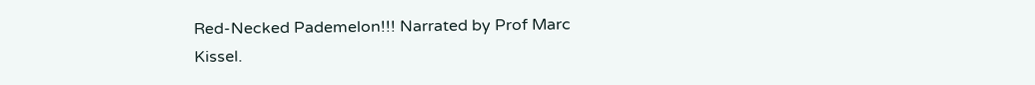Red-Necked Pademelon!!! Narrated by Prof Marc Kissel.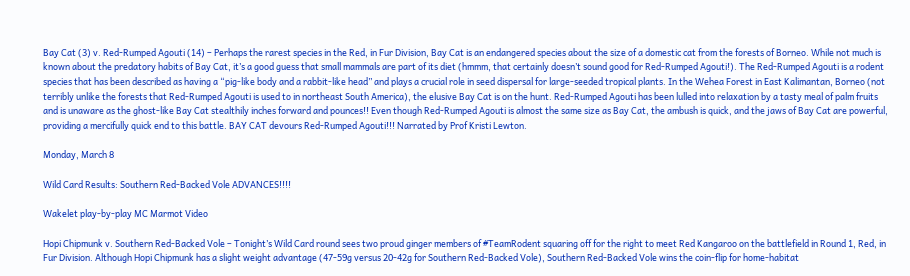Bay Cat (3) v. Red-Rumped Agouti (14) – Perhaps the rarest species in the Red, in Fur Division, Bay Cat is an endangered species about the size of a domestic cat from the forests of Borneo. While not much is known about the predatory habits of Bay Cat, it’s a good guess that small mammals are part of its diet (hmmm, that certainly doesn’t sound good for Red-Rumped Agouti!). The Red-Rumped Agouti is a rodent species that has been described as having a “pig-like body and a rabbit-like head” and plays a crucial role in seed dispersal for large-seeded tropical plants. In the Wehea Forest in East Kalimantan, Borneo (not terribly unlike the forests that Red-Rumped Agouti is used to in northeast South America), the elusive Bay Cat is on the hunt. Red-Rumped Agouti has been lulled into relaxation by a tasty meal of palm fruits and is unaware as the ghost-like Bay Cat stealthily inches forward and pounces!! Even though Red-Rumped Agouti is almost the same size as Bay Cat, the ambush is quick, and the jaws of Bay Cat are powerful, providing a mercifully quick end to this battle. BAY CAT devours Red-Rumped Agouti!!! Narrated by Prof Kristi Lewton.

Monday, March 8

Wild Card Results: Southern Red-Backed Vole ADVANCES!!!!

Wakelet play-by-play MC Marmot Video

Hopi Chipmunk v. Southern Red-Backed Vole – Tonight’s Wild Card round sees two proud ginger members of #TeamRodent squaring off for the right to meet Red Kangaroo on the battlefield in Round 1, Red, in Fur Division. Although Hopi Chipmunk has a slight weight advantage (47-59g versus 20-42g for Southern Red-Backed Vole), Southern Red-Backed Vole wins the coin-flip for home-habitat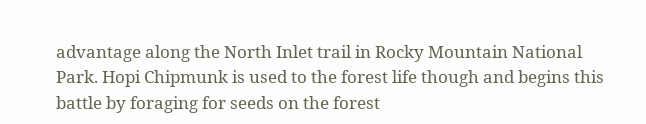advantage along the North Inlet trail in Rocky Mountain National Park. Hopi Chipmunk is used to the forest life though and begins this battle by foraging for seeds on the forest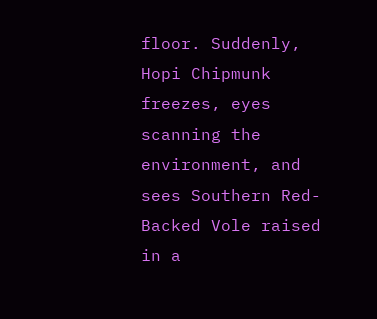floor. Suddenly, Hopi Chipmunk freezes, eyes scanning the environment, and sees Southern Red-Backed Vole raised in a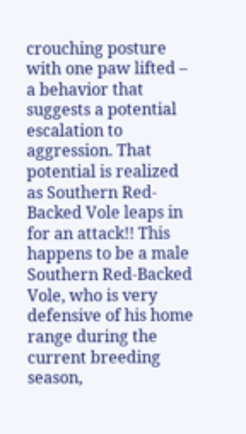crouching posture with one paw lifted – a behavior that suggests a potential escalation to aggression. That potential is realized as Southern Red-Backed Vole leaps in for an attack!! This happens to be a male Southern Red-Backed Vole, who is very defensive of his home range during the current breeding season,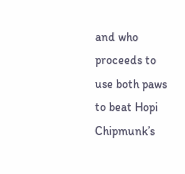and who proceeds to use both paws to beat Hopi Chipmunk’s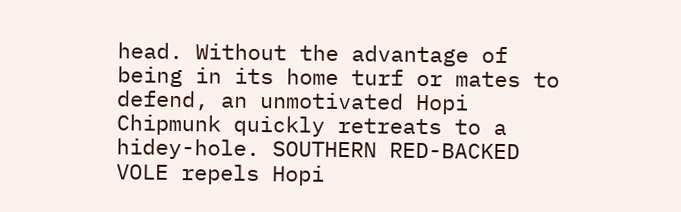head. Without the advantage of being in its home turf or mates to defend, an unmotivated Hopi Chipmunk quickly retreats to a hidey-hole. SOUTHERN RED-BACKED VOLE repels Hopi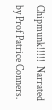Chipmunk!!!!!  Narrated by Prof Patrice Conners.